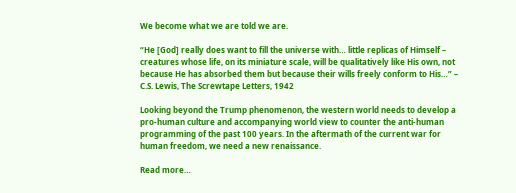We become what we are told we are.

“He [God] really does want to fill the universe with… little replicas of Himself – creatures whose life, on its miniature scale, will be qualitatively like His own, not because He has absorbed them but because their wills freely conform to His…” – C.S. Lewis, The Screwtape Letters, 1942

Looking beyond the Trump phenomenon, the western world needs to develop a pro-human culture and accompanying world view to counter the anti-human programming of the past 100 years. In the aftermath of the current war for human freedom, we need a new renaissance.

Read more…